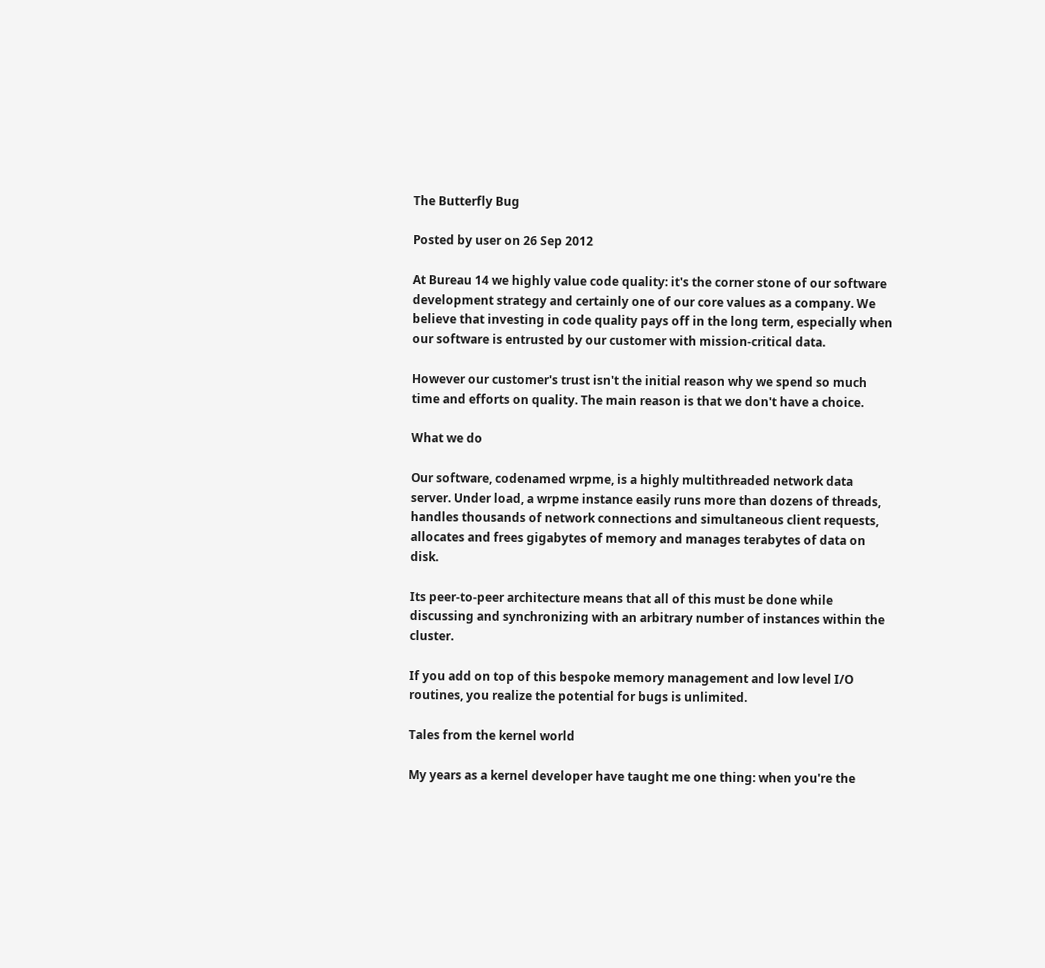The Butterfly Bug

Posted by user on 26 Sep 2012

At Bureau 14 we highly value code quality: it's the corner stone of our software development strategy and certainly one of our core values as a company. We believe that investing in code quality pays off in the long term, especially when our software is entrusted by our customer with mission-critical data.

However our customer's trust isn't the initial reason why we spend so much time and efforts on quality. The main reason is that we don't have a choice.

What we do

Our software, codenamed wrpme, is a highly multithreaded network data server. Under load, a wrpme instance easily runs more than dozens of threads, handles thousands of network connections and simultaneous client requests, allocates and frees gigabytes of memory and manages terabytes of data on disk.

Its peer-to-peer architecture means that all of this must be done while discussing and synchronizing with an arbitrary number of instances within the cluster.

If you add on top of this bespoke memory management and low level I/O routines, you realize the potential for bugs is unlimited.

Tales from the kernel world

My years as a kernel developer have taught me one thing: when you're the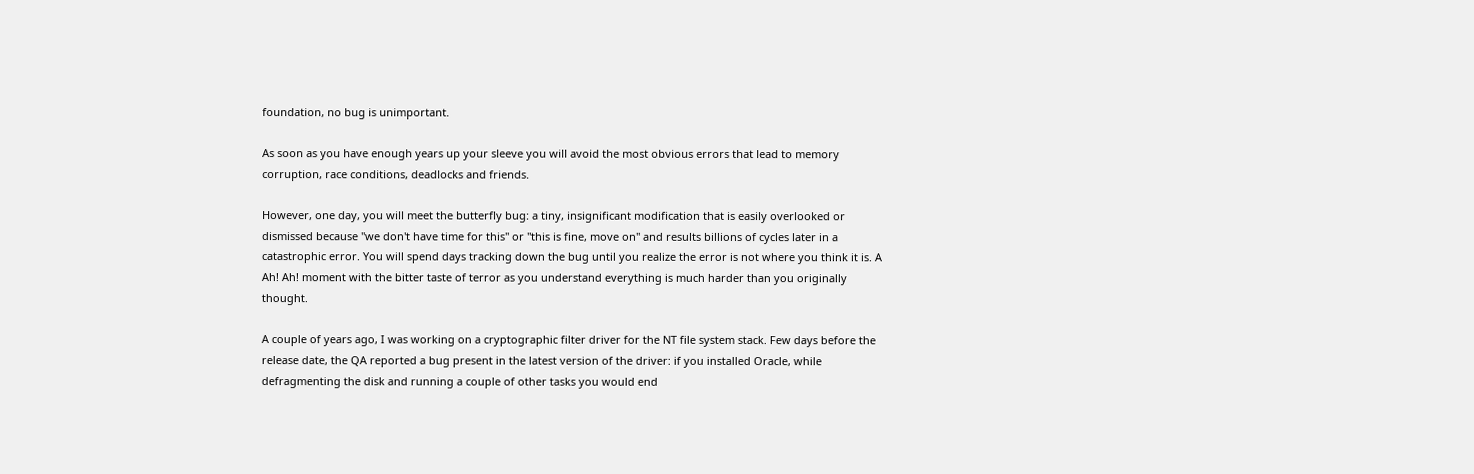foundation, no bug is unimportant.

As soon as you have enough years up your sleeve you will avoid the most obvious errors that lead to memory corruption, race conditions, deadlocks and friends.

However, one day, you will meet the butterfly bug: a tiny, insignificant modification that is easily overlooked or dismissed because "we don't have time for this" or "this is fine, move on" and results billions of cycles later in a catastrophic error. You will spend days tracking down the bug until you realize the error is not where you think it is. A Ah! Ah! moment with the bitter taste of terror as you understand everything is much harder than you originally thought.

A couple of years ago, I was working on a cryptographic filter driver for the NT file system stack. Few days before the release date, the QA reported a bug present in the latest version of the driver: if you installed Oracle, while defragmenting the disk and running a couple of other tasks you would end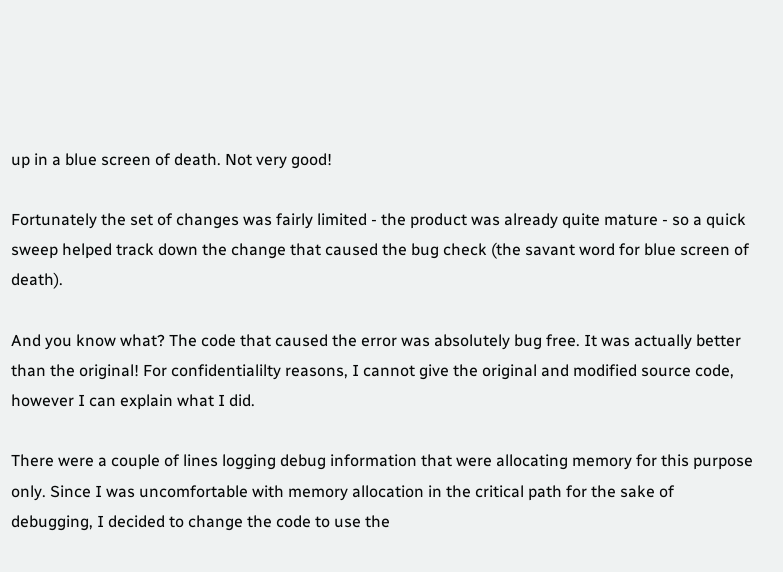up in a blue screen of death. Not very good!

Fortunately the set of changes was fairly limited - the product was already quite mature - so a quick sweep helped track down the change that caused the bug check (the savant word for blue screen of death).

And you know what? The code that caused the error was absolutely bug free. It was actually better than the original! For confidentialilty reasons, I cannot give the original and modified source code, however I can explain what I did.

There were a couple of lines logging debug information that were allocating memory for this purpose only. Since I was uncomfortable with memory allocation in the critical path for the sake of debugging, I decided to change the code to use the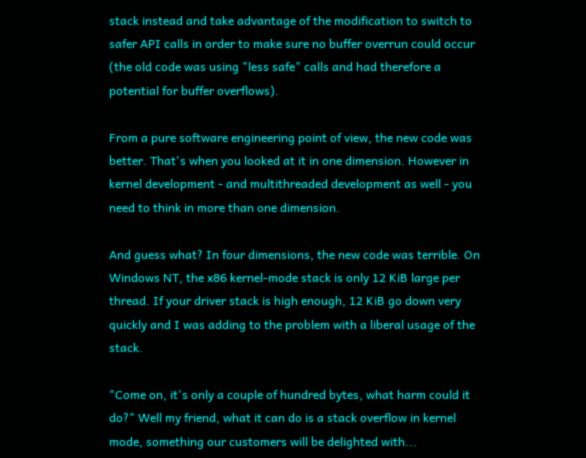stack instead and take advantage of the modification to switch to safer API calls in order to make sure no buffer overrun could occur (the old code was using "less safe" calls and had therefore a potential for buffer overflows).

From a pure software engineering point of view, the new code was better. That's when you looked at it in one dimension. However in kernel development - and multithreaded development as well - you need to think in more than one dimension.

And guess what? In four dimensions, the new code was terrible. On Windows NT, the x86 kernel-mode stack is only 12 KiB large per thread. If your driver stack is high enough, 12 KiB go down very quickly and I was adding to the problem with a liberal usage of the stack.

"Come on, it's only a couple of hundred bytes, what harm could it do?" Well my friend, what it can do is a stack overflow in kernel mode, something our customers will be delighted with...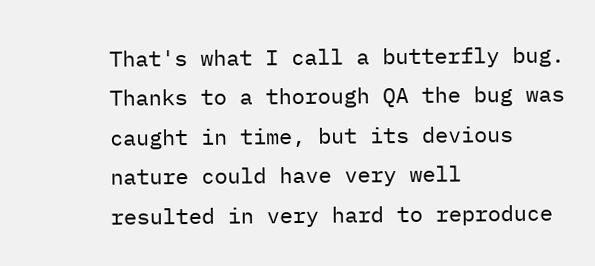That's what I call a butterfly bug. Thanks to a thorough QA the bug was caught in time, but its devious nature could have very well resulted in very hard to reproduce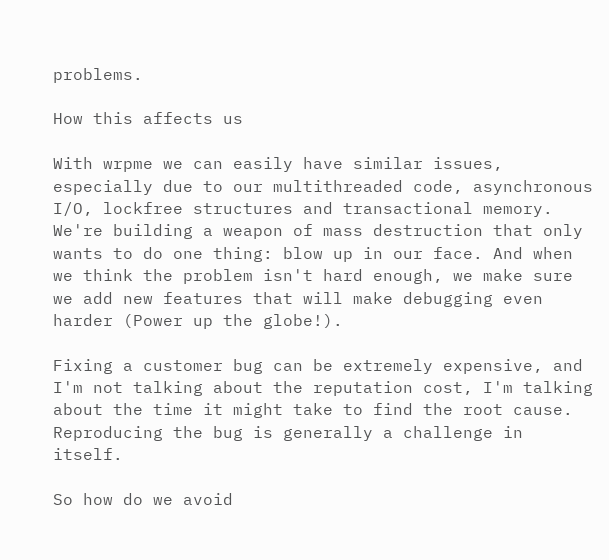problems.

How this affects us

With wrpme we can easily have similar issues, especially due to our multithreaded code, asynchronous I/O, lockfree structures and transactional memory. We're building a weapon of mass destruction that only wants to do one thing: blow up in our face. And when we think the problem isn't hard enough, we make sure we add new features that will make debugging even harder (Power up the globe!).

Fixing a customer bug can be extremely expensive, and I'm not talking about the reputation cost, I'm talking about the time it might take to find the root cause. Reproducing the bug is generally a challenge in itself.

So how do we avoid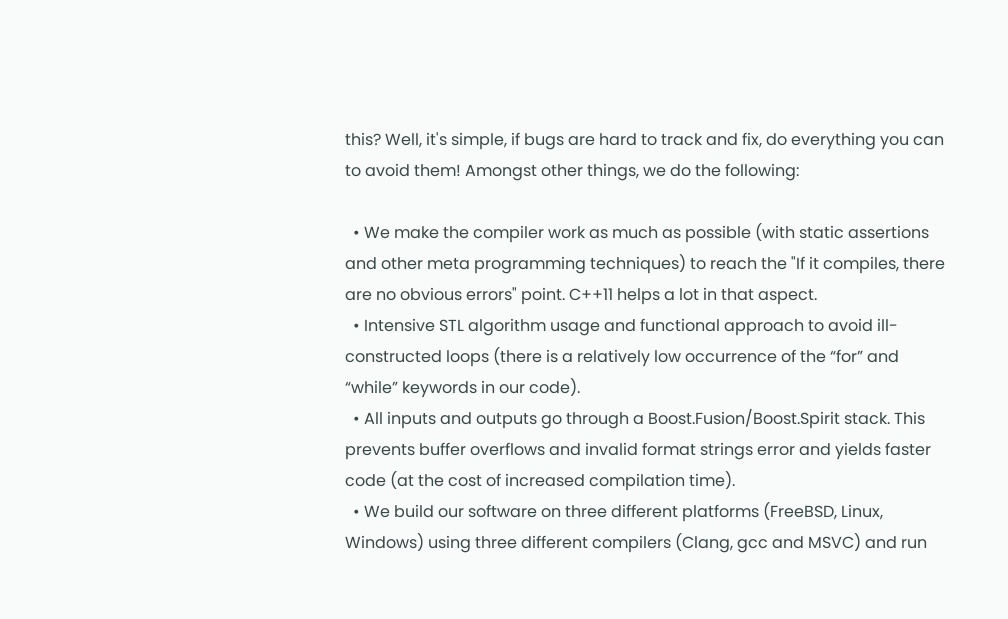this? Well, it's simple, if bugs are hard to track and fix, do everything you can to avoid them! Amongst other things, we do the following:

  • We make the compiler work as much as possible (with static assertions and other meta programming techniques) to reach the "If it compiles, there are no obvious errors" point. C++11 helps a lot in that aspect.
  • Intensive STL algorithm usage and functional approach to avoid ill-constructed loops (there is a relatively low occurrence of the “for” and “while” keywords in our code).
  • All inputs and outputs go through a Boost.Fusion/Boost.Spirit stack. This prevents buffer overflows and invalid format strings error and yields faster code (at the cost of increased compilation time).
  • We build our software on three different platforms (FreeBSD, Linux, Windows) using three different compilers (Clang, gcc and MSVC) and run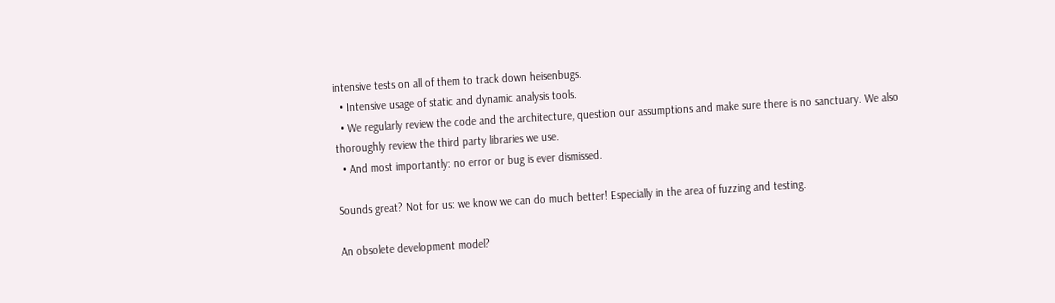intensive tests on all of them to track down heisenbugs.
  • Intensive usage of static and dynamic analysis tools.
  • We regularly review the code and the architecture, question our assumptions and make sure there is no sanctuary. We also thoroughly review the third party libraries we use.
  • And most importantly: no error or bug is ever dismissed.

Sounds great? Not for us: we know we can do much better! Especially in the area of fuzzing and testing.

An obsolete development model?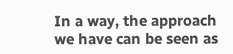In a way, the approach we have can be seen as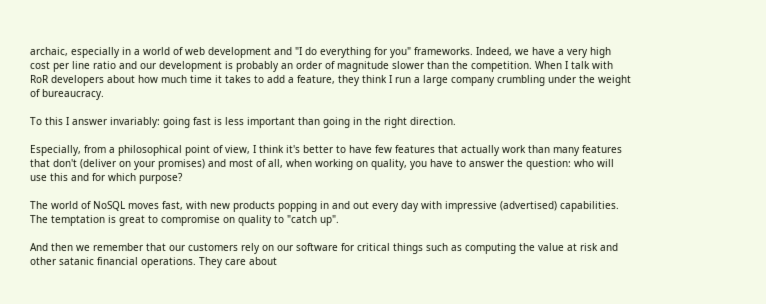archaic, especially in a world of web development and "I do everything for you" frameworks. Indeed, we have a very high cost per line ratio and our development is probably an order of magnitude slower than the competition. When I talk with RoR developers about how much time it takes to add a feature, they think I run a large company crumbling under the weight of bureaucracy.

To this I answer invariably: going fast is less important than going in the right direction.

Especially, from a philosophical point of view, I think it's better to have few features that actually work than many features that don't (deliver on your promises) and most of all, when working on quality, you have to answer the question: who will use this and for which purpose?

The world of NoSQL moves fast, with new products popping in and out every day with impressive (advertised) capabilities. The temptation is great to compromise on quality to "catch up".

And then we remember that our customers rely on our software for critical things such as computing the value at risk and other satanic financial operations. They care about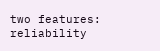two features: reliability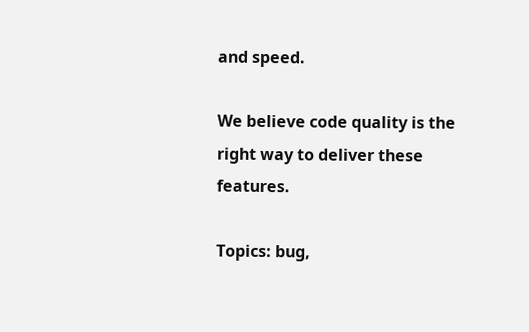and speed.

We believe code quality is the right way to deliver these features.

Topics: bug,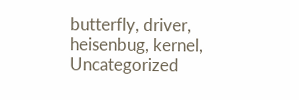butterfly, driver, heisenbug, kernel, Uncategorized